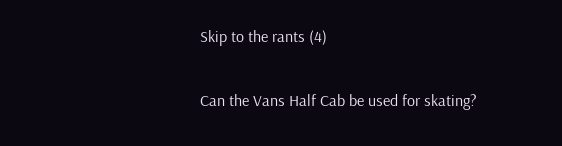Skip to the rants (4)

Can the Vans Half Cab be used for skating?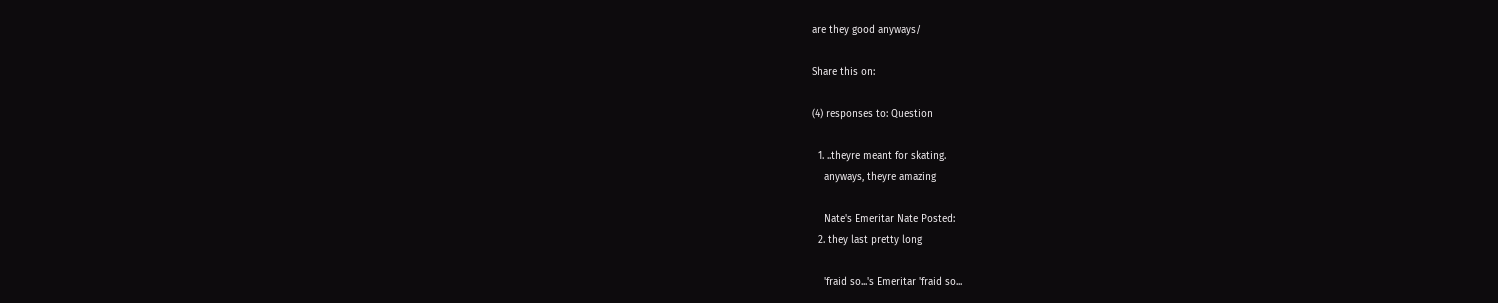are they good anyways/

Share this on:

(4) responses to: Question

  1. ..theyre meant for skating.
    anyways, theyre amazing

    Nate's Emeritar Nate Posted:
  2. they last pretty long

    'fraid so...'s Emeritar 'fraid so...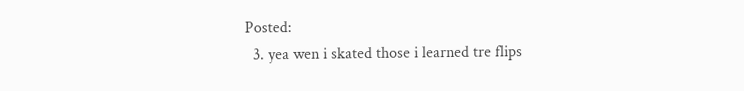Posted:
  3. yea wen i skated those i learned tre flips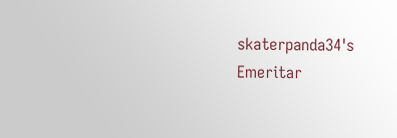skaterpanda34's Emeritar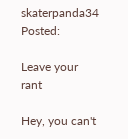skaterpanda34 Posted:

Leave your rant

Hey, you can't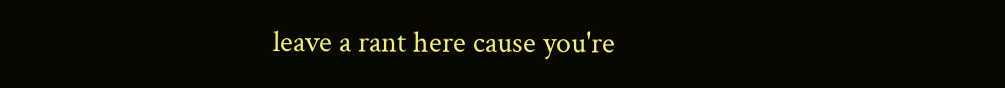leave a rant here cause you're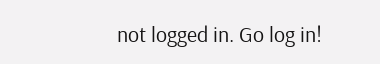not logged in. Go log in!